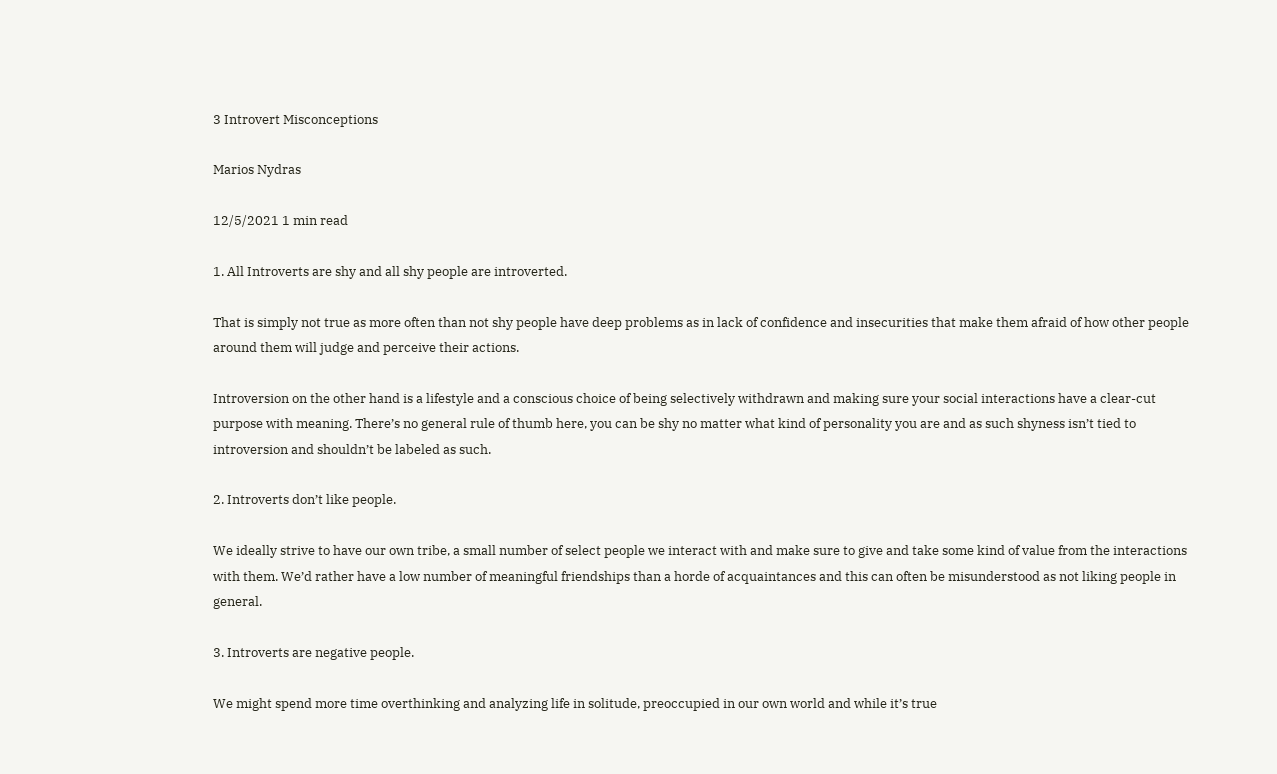3 Introvert Misconceptions

Marios Nydras

12/5/2021 1 min read

1. All Introverts are shy and all shy people are introverted.

That is simply not true as more often than not shy people have deep problems as in lack of confidence and insecurities that make them afraid of how other people around them will judge and perceive their actions.

Introversion on the other hand is a lifestyle and a conscious choice of being selectively withdrawn and making sure your social interactions have a clear-cut purpose with meaning. There’s no general rule of thumb here, you can be shy no matter what kind of personality you are and as such shyness isn’t tied to introversion and shouldn’t be labeled as such.

2. Introverts don’t like people.

We ideally strive to have our own tribe, a small number of select people we interact with and make sure to give and take some kind of value from the interactions with them. We’d rather have a low number of meaningful friendships than a horde of acquaintances and this can often be misunderstood as not liking people in general.

3. Introverts are negative people.

We might spend more time overthinking and analyzing life in solitude, preoccupied in our own world and while it’s true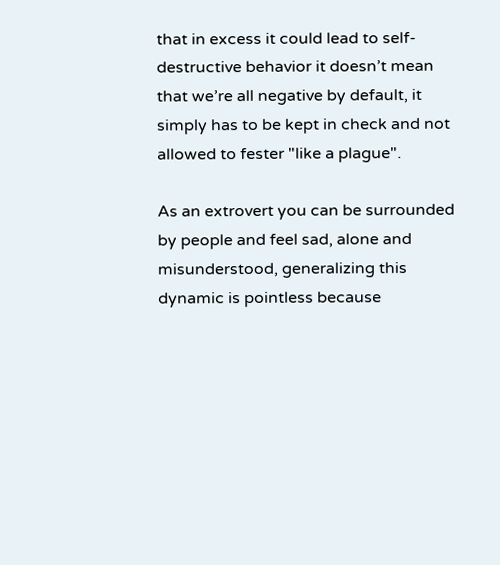that in excess it could lead to self-destructive behavior it doesn’t mean that we’re all negative by default, it simply has to be kept in check and not allowed to fester "like a plague".

As an extrovert you can be surrounded by people and feel sad, alone and misunderstood, generalizing this dynamic is pointless because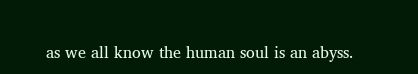as we all know the human soul is an abyss.